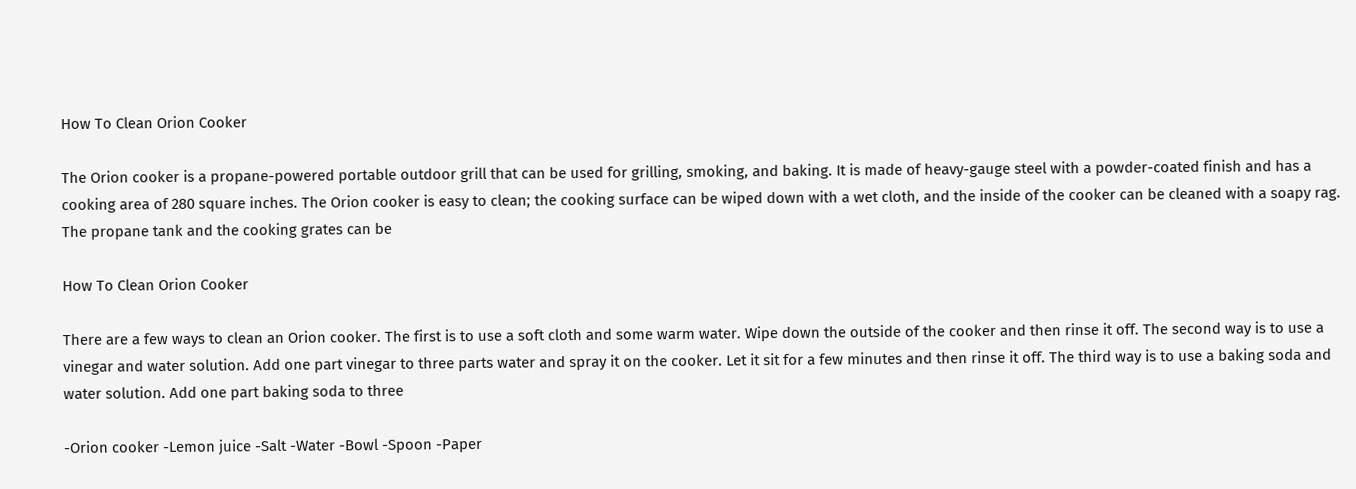How To Clean Orion Cooker

The Orion cooker is a propane-powered portable outdoor grill that can be used for grilling, smoking, and baking. It is made of heavy-gauge steel with a powder-coated finish and has a cooking area of 280 square inches. The Orion cooker is easy to clean; the cooking surface can be wiped down with a wet cloth, and the inside of the cooker can be cleaned with a soapy rag. The propane tank and the cooking grates can be

How To Clean Orion Cooker

There are a few ways to clean an Orion cooker. The first is to use a soft cloth and some warm water. Wipe down the outside of the cooker and then rinse it off. The second way is to use a vinegar and water solution. Add one part vinegar to three parts water and spray it on the cooker. Let it sit for a few minutes and then rinse it off. The third way is to use a baking soda and water solution. Add one part baking soda to three

-Orion cooker -Lemon juice -Salt -Water -Bowl -Spoon -Paper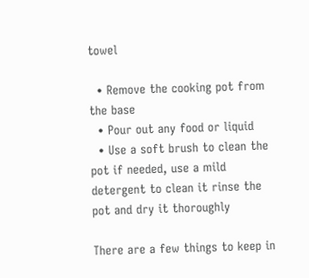towel

  • Remove the cooking pot from the base
  • Pour out any food or liquid
  • Use a soft brush to clean the pot if needed, use a mild detergent to clean it rinse the pot and dry it thoroughly

There are a few things to keep in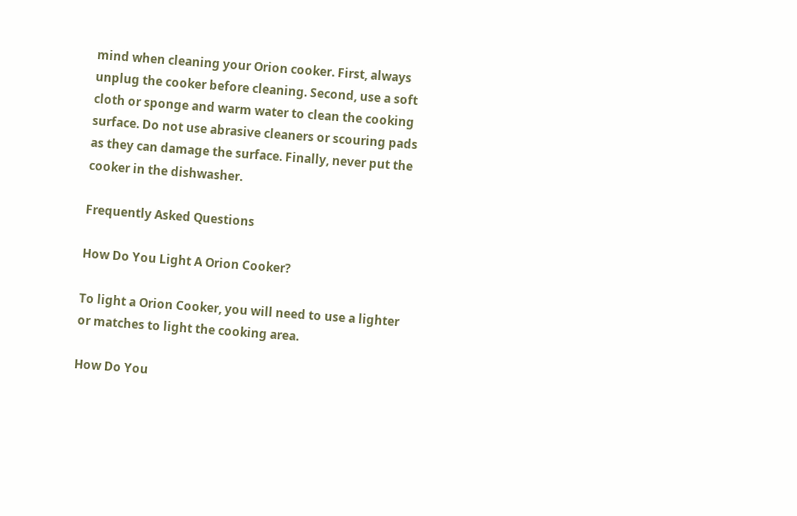mind when cleaning your Orion cooker. First, always unplug the cooker before cleaning. Second, use a soft cloth or sponge and warm water to clean the cooking surface. Do not use abrasive cleaners or scouring pads as they can damage the surface. Finally, never put the cooker in the dishwasher.

Frequently Asked Questions

How Do You Light A Orion Cooker?

To light a Orion Cooker, you will need to use a lighter or matches to light the cooking area.

How Do You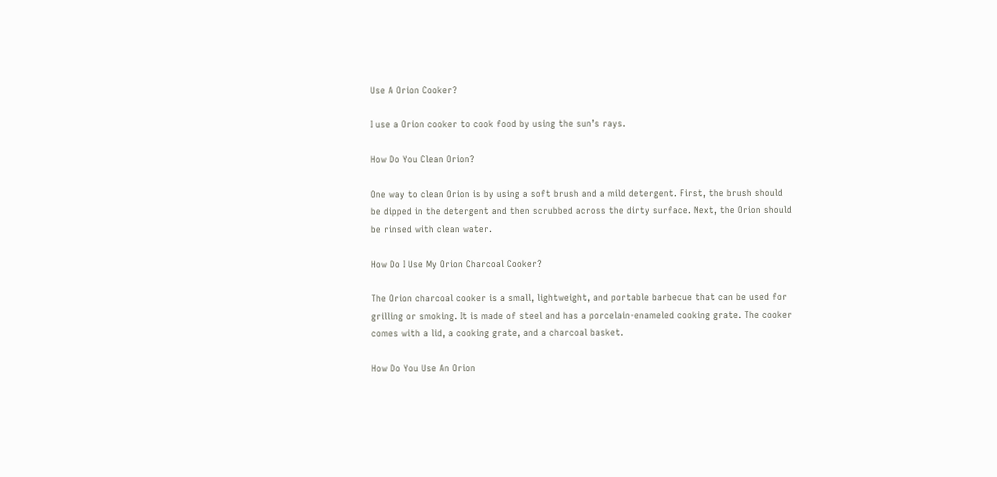Use A Orion Cooker?

I use a Orion cooker to cook food by using the sun’s rays.

How Do You Clean Orion?

One way to clean Orion is by using a soft brush and a mild detergent. First, the brush should be dipped in the detergent and then scrubbed across the dirty surface. Next, the Orion should be rinsed with clean water.

How Do I Use My Orion Charcoal Cooker?

The Orion charcoal cooker is a small, lightweight, and portable barbecue that can be used for grilling or smoking. It is made of steel and has a porcelain-enameled cooking grate. The cooker comes with a lid, a cooking grate, and a charcoal basket.

How Do You Use An Orion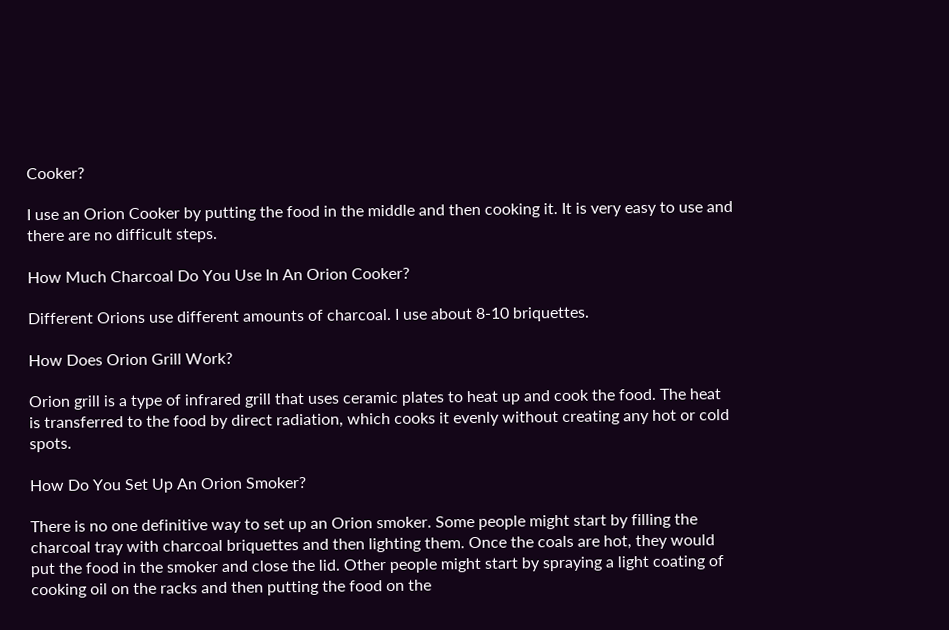Cooker?

I use an Orion Cooker by putting the food in the middle and then cooking it. It is very easy to use and there are no difficult steps.

How Much Charcoal Do You Use In An Orion Cooker?

Different Orions use different amounts of charcoal. I use about 8-10 briquettes.

How Does Orion Grill Work?

Orion grill is a type of infrared grill that uses ceramic plates to heat up and cook the food. The heat is transferred to the food by direct radiation, which cooks it evenly without creating any hot or cold spots.

How Do You Set Up An Orion Smoker?

There is no one definitive way to set up an Orion smoker. Some people might start by filling the charcoal tray with charcoal briquettes and then lighting them. Once the coals are hot, they would put the food in the smoker and close the lid. Other people might start by spraying a light coating of cooking oil on the racks and then putting the food on the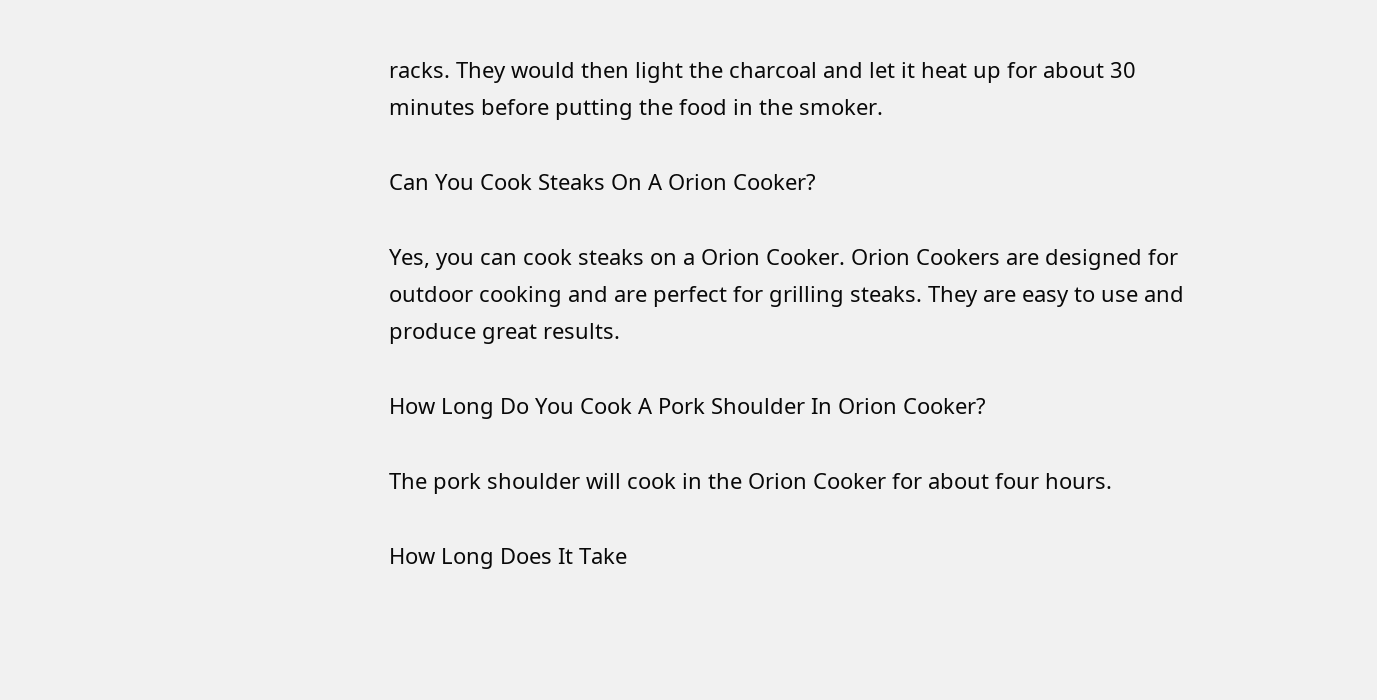racks. They would then light the charcoal and let it heat up for about 30 minutes before putting the food in the smoker.

Can You Cook Steaks On A Orion Cooker?

Yes, you can cook steaks on a Orion Cooker. Orion Cookers are designed for outdoor cooking and are perfect for grilling steaks. They are easy to use and produce great results.

How Long Do You Cook A Pork Shoulder In Orion Cooker?

The pork shoulder will cook in the Orion Cooker for about four hours.

How Long Does It Take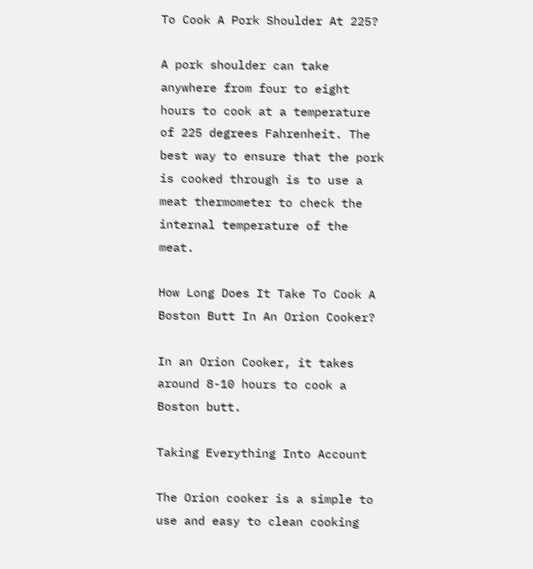To Cook A Pork Shoulder At 225?

A pork shoulder can take anywhere from four to eight hours to cook at a temperature of 225 degrees Fahrenheit. The best way to ensure that the pork is cooked through is to use a meat thermometer to check the internal temperature of the meat.

How Long Does It Take To Cook A Boston Butt In An Orion Cooker?

In an Orion Cooker, it takes around 8-10 hours to cook a Boston butt.

Taking Everything Into Account

The Orion cooker is a simple to use and easy to clean cooking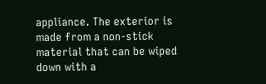appliance. The exterior is made from a non-stick material that can be wiped down with a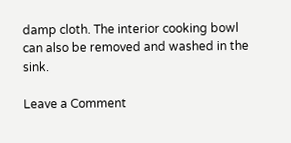damp cloth. The interior cooking bowl can also be removed and washed in the sink.

Leave a Comment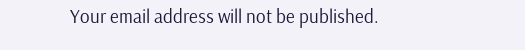Your email address will not be published.